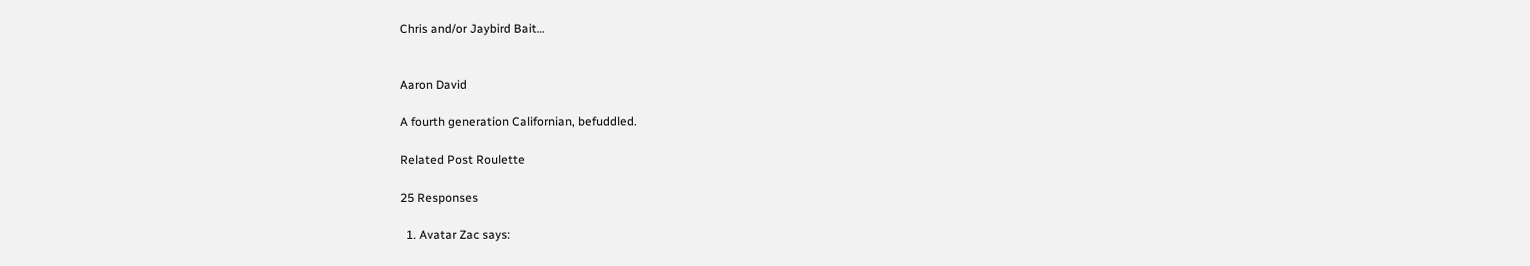Chris and/or Jaybird Bait…


Aaron David

A fourth generation Californian, befuddled.

Related Post Roulette

25 Responses

  1. Avatar Zac says: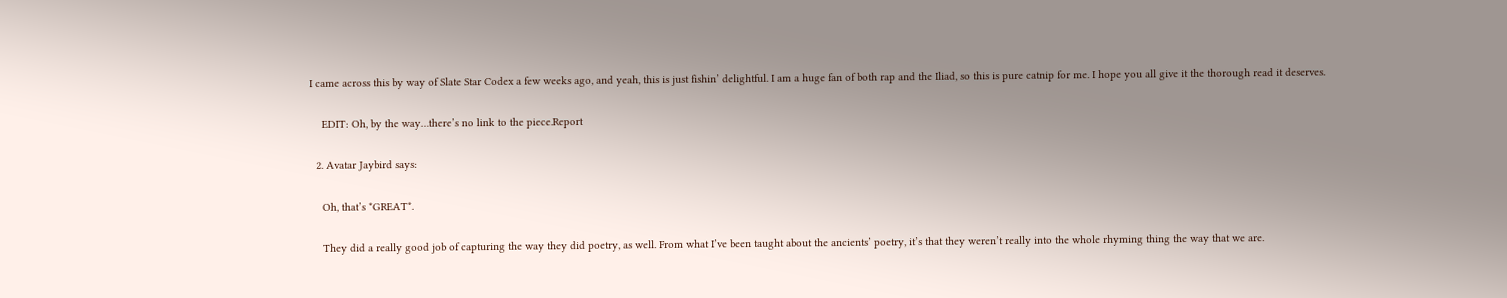I came across this by way of Slate Star Codex a few weeks ago, and yeah, this is just fishin’ delightful. I am a huge fan of both rap and the Iliad, so this is pure catnip for me. I hope you all give it the thorough read it deserves.

    EDIT: Oh, by the way…there’s no link to the piece.Report

  2. Avatar Jaybird says:

    Oh, that’s *GREAT*.

    They did a really good job of capturing the way they did poetry, as well. From what I’ve been taught about the ancients’ poetry, it’s that they weren’t really into the whole rhyming thing the way that we are.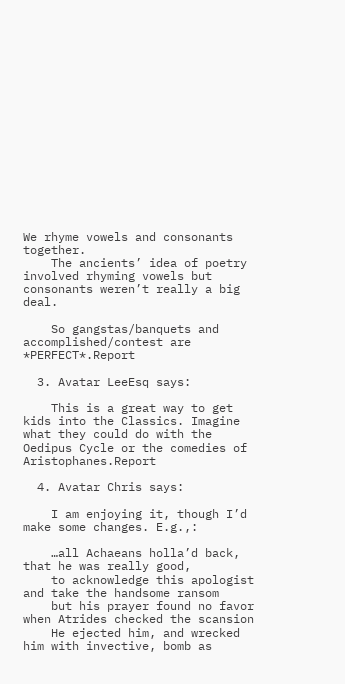We rhyme vowels and consonants together.
    The ancients’ idea of poetry involved rhyming vowels but consonants weren’t really a big deal.

    So gangstas/banquets and accomplished/contest are *PERFECT*.Report

  3. Avatar LeeEsq says:

    This is a great way to get kids into the Classics. Imagine what they could do with the Oedipus Cycle or the comedies of Aristophanes.Report

  4. Avatar Chris says:

    I am enjoying it, though I’d make some changes. E.g.,:

    …all Achaeans holla’d back, that he was really good,
    to acknowledge this apologist and take the handsome ransom
    but his prayer found no favor when Atrides checked the scansion
    He ejected him, and wrecked him with invective, bomb as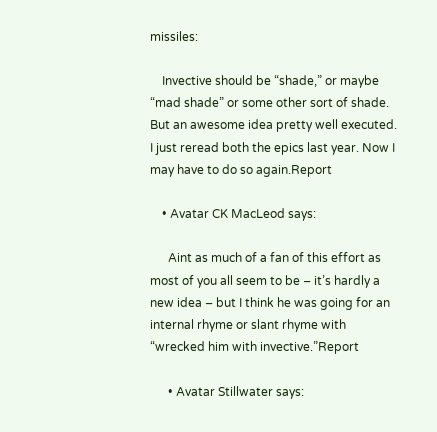missiles:

    Invective should be “shade,” or maybe “mad shade” or some other sort of shade. But an awesome idea pretty well executed. I just reread both the epics last year. Now I may have to do so again.Report

    • Avatar CK MacLeod says:

      Aint as much of a fan of this effort as most of you all seem to be – it’s hardly a new idea – but I think he was going for an internal rhyme or slant rhyme with “wrecked him with invective.”Report

      • Avatar Stillwater says: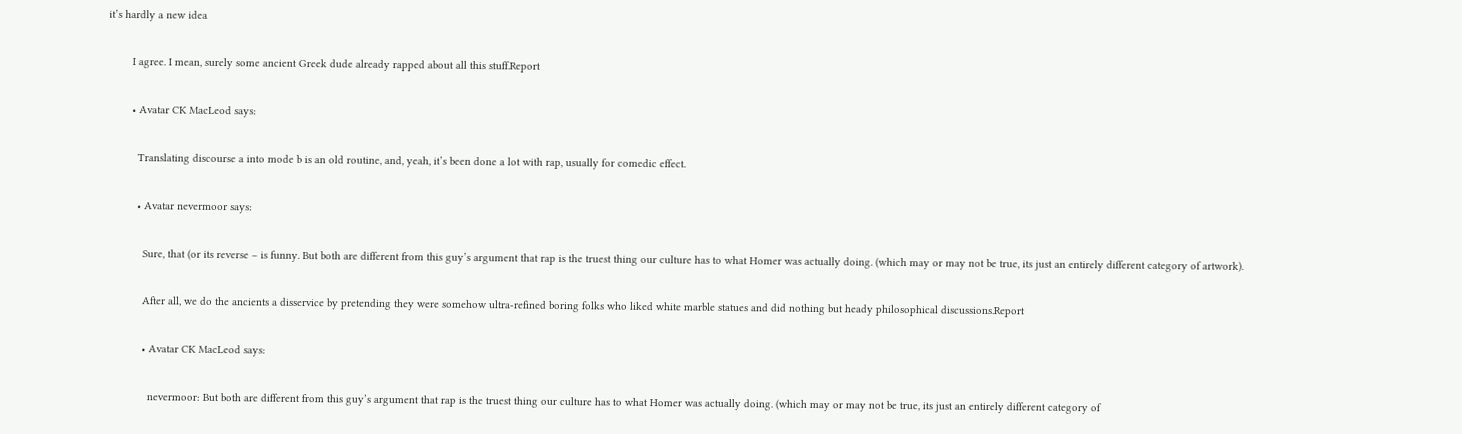it’s hardly a new idea

        I agree. I mean, surely some ancient Greek dude already rapped about all this stuff.Report

        • Avatar CK MacLeod says:

          Translating discourse a into mode b is an old routine, and, yeah, it’s been done a lot with rap, usually for comedic effect.

          • Avatar nevermoor says:

            Sure, that (or its reverse – is funny. But both are different from this guy’s argument that rap is the truest thing our culture has to what Homer was actually doing. (which may or may not be true, its just an entirely different category of artwork).

            After all, we do the ancients a disservice by pretending they were somehow ultra-refined boring folks who liked white marble statues and did nothing but heady philosophical discussions.Report

            • Avatar CK MacLeod says:

              nevermoor: But both are different from this guy’s argument that rap is the truest thing our culture has to what Homer was actually doing. (which may or may not be true, its just an entirely different category of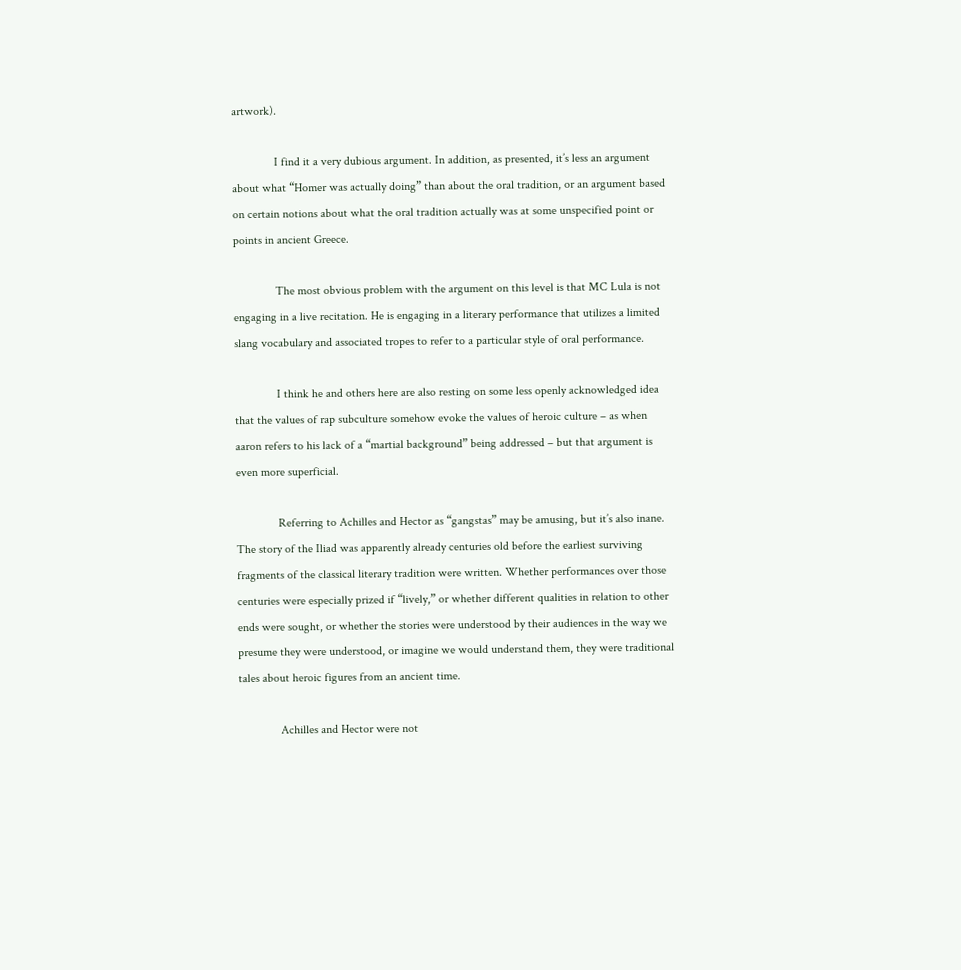artwork).

              I find it a very dubious argument. In addition, as presented, it’s less an argument about what “Homer was actually doing” than about the oral tradition, or an argument based on certain notions about what the oral tradition actually was at some unspecified point or points in ancient Greece.

              The most obvious problem with the argument on this level is that MC Lula is not engaging in a live recitation. He is engaging in a literary performance that utilizes a limited slang vocabulary and associated tropes to refer to a particular style of oral performance.

              I think he and others here are also resting on some less openly acknowledged idea that the values of rap subculture somehow evoke the values of heroic culture – as when aaron refers to his lack of a “martial background” being addressed – but that argument is even more superficial.

              Referring to Achilles and Hector as “gangstas” may be amusing, but it’s also inane. The story of the Iliad was apparently already centuries old before the earliest surviving fragments of the classical literary tradition were written. Whether performances over those centuries were especially prized if “lively,” or whether different qualities in relation to other ends were sought, or whether the stories were understood by their audiences in the way we presume they were understood, or imagine we would understand them, they were traditional tales about heroic figures from an ancient time.

              Achilles and Hector were not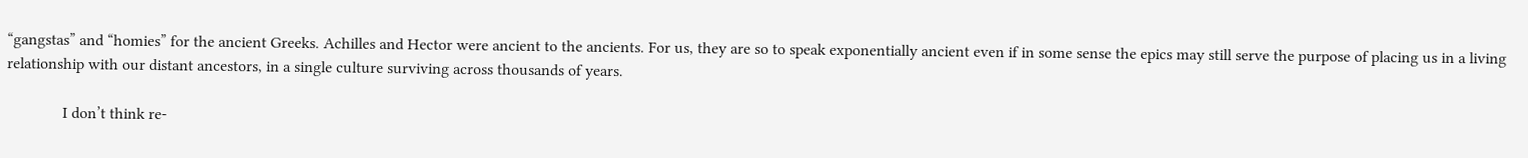“gangstas” and “homies” for the ancient Greeks. Achilles and Hector were ancient to the ancients. For us, they are so to speak exponentially ancient even if in some sense the epics may still serve the purpose of placing us in a living relationship with our distant ancestors, in a single culture surviving across thousands of years.

              I don’t think re-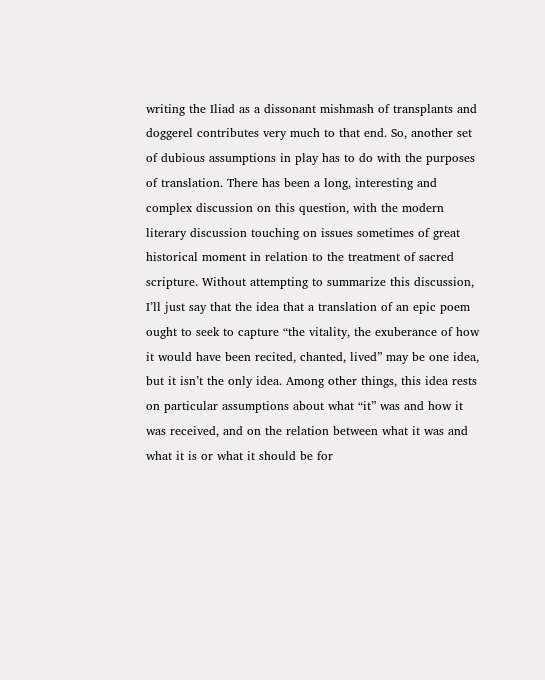writing the Iliad as a dissonant mishmash of transplants and doggerel contributes very much to that end. So, another set of dubious assumptions in play has to do with the purposes of translation. There has been a long, interesting and complex discussion on this question, with the modern literary discussion touching on issues sometimes of great historical moment in relation to the treatment of sacred scripture. Without attempting to summarize this discussion, I’ll just say that the idea that a translation of an epic poem ought to seek to capture “the vitality, the exuberance of how it would have been recited, chanted, lived” may be one idea, but it isn’t the only idea. Among other things, this idea rests on particular assumptions about what “it” was and how it was received, and on the relation between what it was and what it is or what it should be for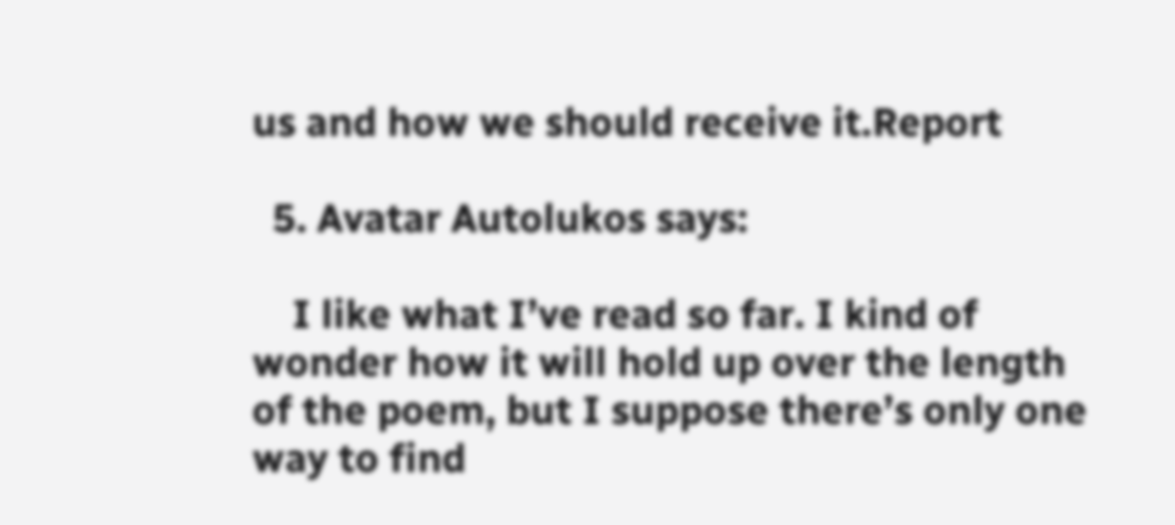us and how we should receive it.Report

  5. Avatar Autolukos says:

    I like what I’ve read so far. I kind of wonder how it will hold up over the length of the poem, but I suppose there’s only one way to find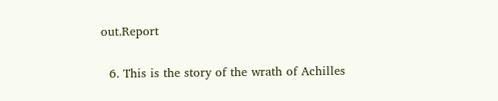out.Report

  6. This is the story of the wrath of Achilles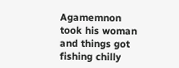Agamemnon took his woman and things got fishing chilly